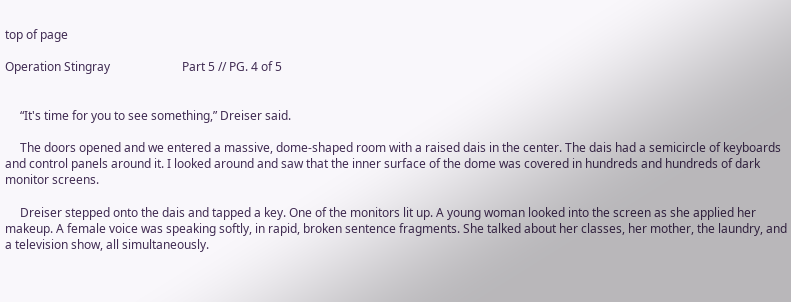top of page

Operation Stingray                        Part 5 // PG. 4 of 5


     “It's time for you to see something,” Dreiser said.

     The doors opened and we entered a massive, dome-shaped room with a raised dais in the center. The dais had a semicircle of keyboards and control panels around it. I looked around and saw that the inner surface of the dome was covered in hundreds and hundreds of dark monitor screens.

     Dreiser stepped onto the dais and tapped a key. One of the monitors lit up. A young woman looked into the screen as she applied her makeup. A female voice was speaking softly, in rapid, broken sentence fragments. She talked about her classes, her mother, the laundry, and a television show, all simultaneously.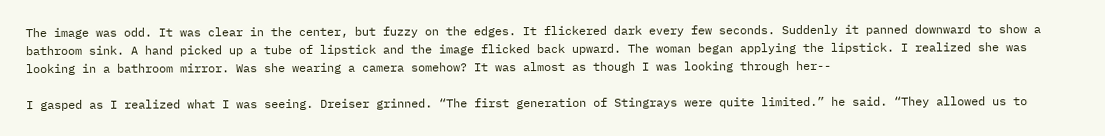The image was odd. It was clear in the center, but fuzzy on the edges. It flickered dark every few seconds. Suddenly it panned downward to show a bathroom sink. A hand picked up a tube of lipstick and the image flicked back upward. The woman began applying the lipstick. I realized she was looking in a bathroom mirror. Was she wearing a camera somehow? It was almost as though I was looking through her--

I gasped as I realized what I was seeing. Dreiser grinned. “The first generation of Stingrays were quite limited.” he said. “They allowed us to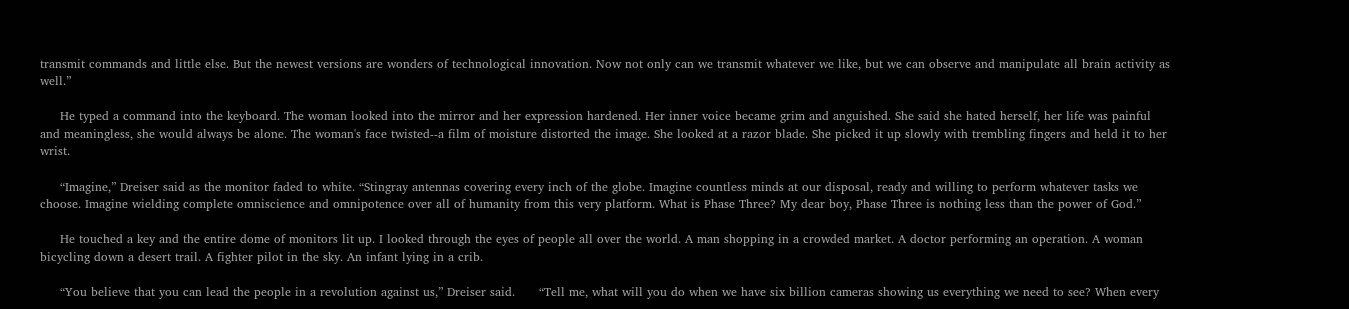transmit commands and little else. But the newest versions are wonders of technological innovation. Now not only can we transmit whatever we like, but we can observe and manipulate all brain activity as well.”

     He typed a command into the keyboard. The woman looked into the mirror and her expression hardened. Her inner voice became grim and anguished. She said she hated herself, her life was painful and meaningless, she would always be alone. The woman's face twisted--a film of moisture distorted the image. She looked at a razor blade. She picked it up slowly with trembling fingers and held it to her wrist.

     “Imagine,” Dreiser said as the monitor faded to white. “Stingray antennas covering every inch of the globe. Imagine countless minds at our disposal, ready and willing to perform whatever tasks we choose. Imagine wielding complete omniscience and omnipotence over all of humanity from this very platform. What is Phase Three? My dear boy, Phase Three is nothing less than the power of God.”

     He touched a key and the entire dome of monitors lit up. I looked through the eyes of people all over the world. A man shopping in a crowded market. A doctor performing an operation. A woman bicycling down a desert trail. A fighter pilot in the sky. An infant lying in a crib.

     “You believe that you can lead the people in a revolution against us,” Dreiser said.      “Tell me, what will you do when we have six billion cameras showing us everything we need to see? When every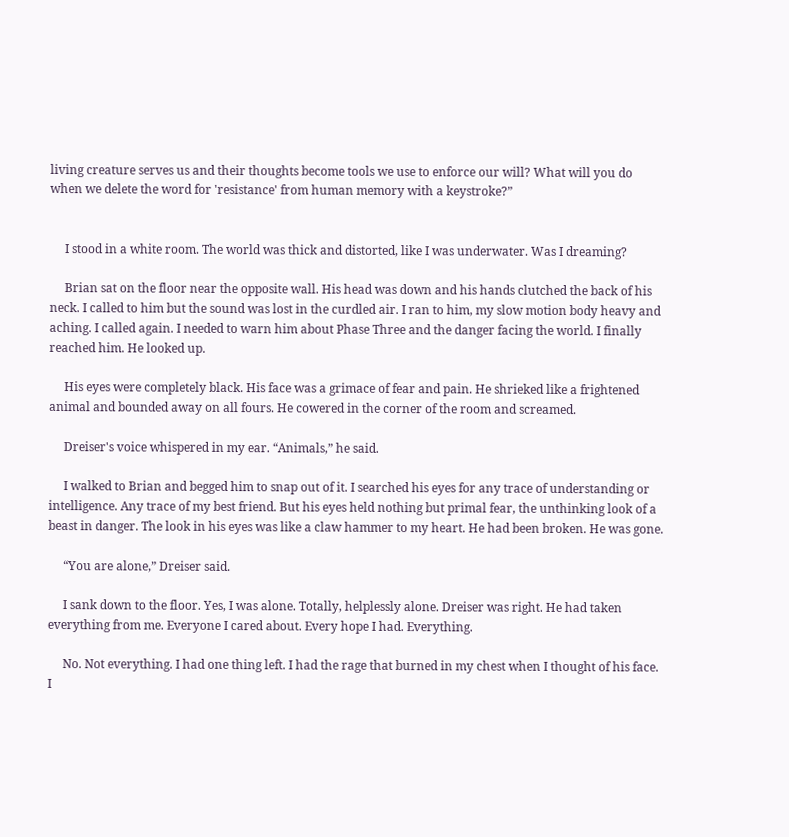living creature serves us and their thoughts become tools we use to enforce our will? What will you do when we delete the word for 'resistance' from human memory with a keystroke?”


     I stood in a white room. The world was thick and distorted, like I was underwater. Was I dreaming?

     Brian sat on the floor near the opposite wall. His head was down and his hands clutched the back of his neck. I called to him but the sound was lost in the curdled air. I ran to him, my slow motion body heavy and aching. I called again. I needed to warn him about Phase Three and the danger facing the world. I finally reached him. He looked up.

     His eyes were completely black. His face was a grimace of fear and pain. He shrieked like a frightened animal and bounded away on all fours. He cowered in the corner of the room and screamed.

     Dreiser's voice whispered in my ear. “Animals,” he said.

     I walked to Brian and begged him to snap out of it. I searched his eyes for any trace of understanding or intelligence. Any trace of my best friend. But his eyes held nothing but primal fear, the unthinking look of a beast in danger. The look in his eyes was like a claw hammer to my heart. He had been broken. He was gone.

     “You are alone,” Dreiser said.

     I sank down to the floor. Yes, I was alone. Totally, helplessly alone. Dreiser was right. He had taken everything from me. Everyone I cared about. Every hope I had. Everything.

     No. Not everything. I had one thing left. I had the rage that burned in my chest when I thought of his face. I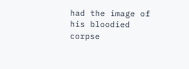had the image of his bloodied corpse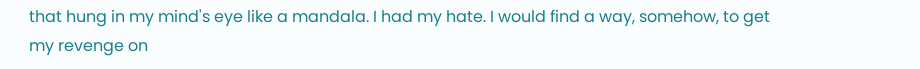that hung in my mind's eye like a mandala. I had my hate. I would find a way, somehow, to get my revenge on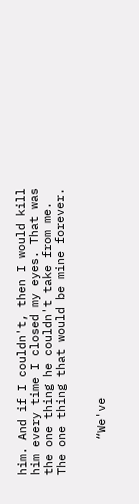him. And if I couldn't, then I would kill him every time I closed my eyes. That was the one thing he couldn't take from me. The one thing that would be mine forever.


     “We've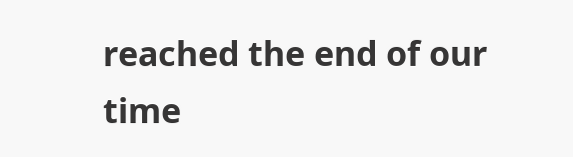reached the end of our time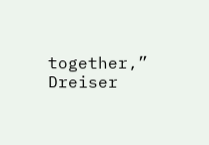together,” Dreiser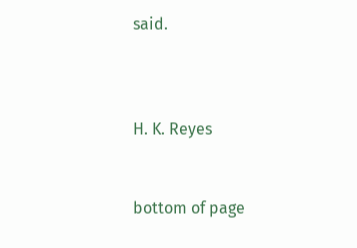said.



H. K. Reyes


bottom of page